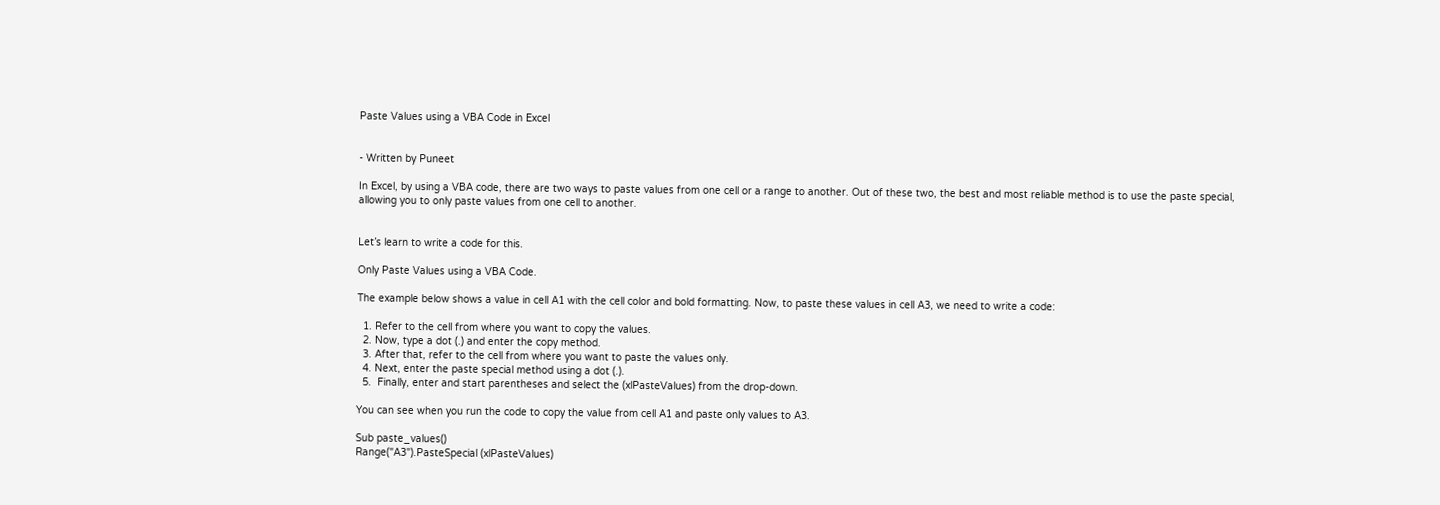Paste Values using a VBA Code in Excel


- Written by Puneet

In Excel, by using a VBA code, there are two ways to paste values from one cell or a range to another. Out of these two, the best and most reliable method is to use the paste special, allowing you to only paste values from one cell to another.


Let’s learn to write a code for this.

Only Paste Values using a VBA Code.

The example below shows a value in cell A1 with the cell color and bold formatting. Now, to paste these values in cell A3, we need to write a code:

  1. Refer to the cell from where you want to copy the values.
  2. Now, type a dot (.) and enter the copy method.
  3. After that, refer to the cell from where you want to paste the values only.
  4. Next, enter the paste special method using a dot (.).
  5.  Finally, enter and start parentheses and select the (xlPasteValues) from the drop-down.

You can see when you run the code to copy the value from cell A1 and paste only values to A3.

Sub paste_values()
Range("A3").PasteSpecial (xlPasteValues)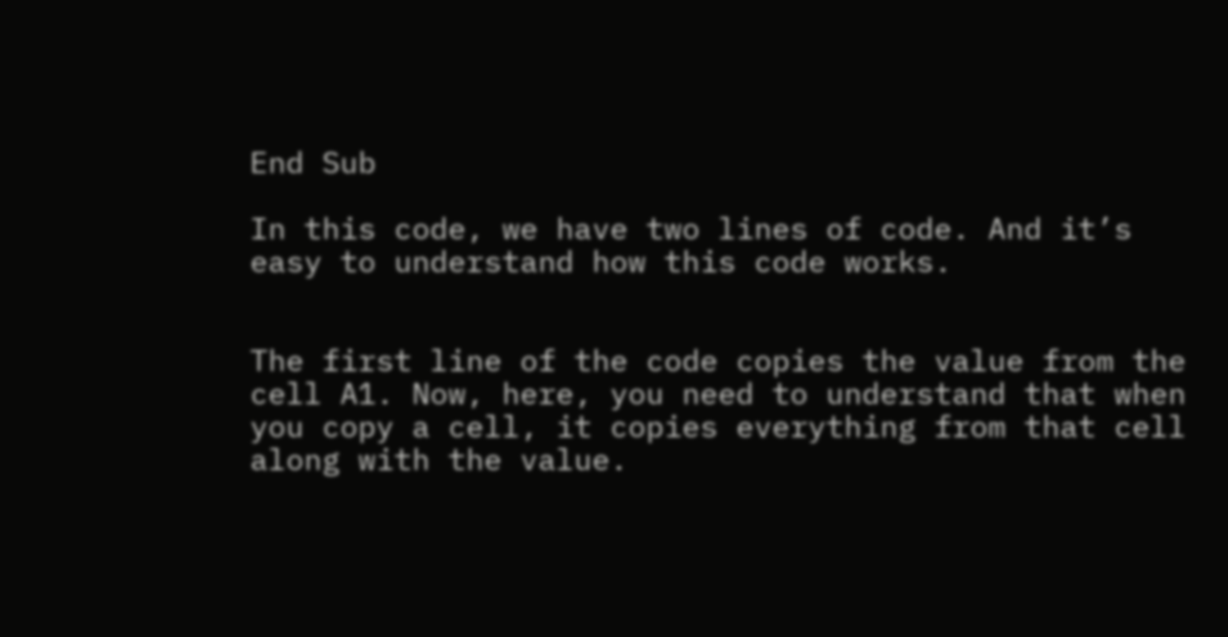End Sub

In this code, we have two lines of code. And it’s easy to understand how this code works.


The first line of the code copies the value from the cell A1. Now, here, you need to understand that when you copy a cell, it copies everything from that cell along with the value.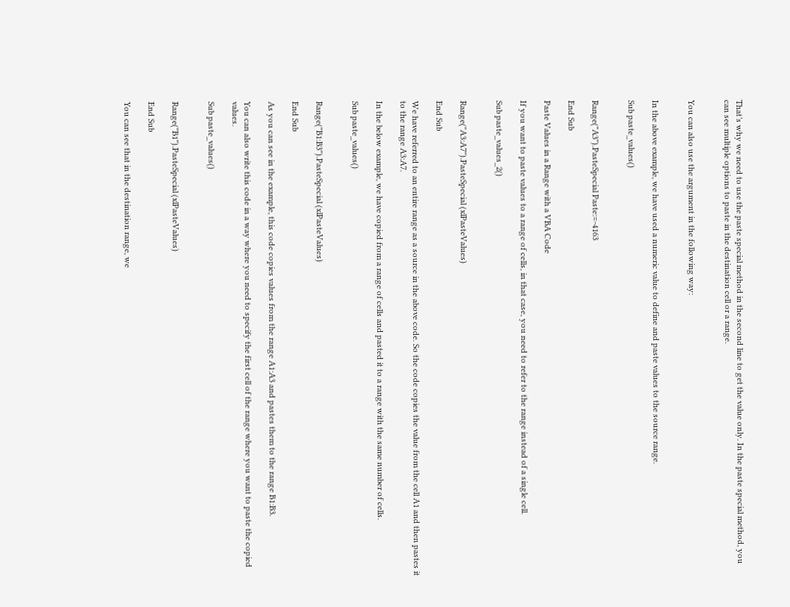That’s why we need to use the paste special method in the second line to get the value only. In the paste special method, you can see multiple options to paste in the destination cell or a range.


You can also use the argument in the following way:


In the above example, we have used a numeric value to define and paste values to the source range.

Sub paste_values()


Range("A3").PasteSpecial Paste:=-4163

End Sub

Paste Values in a Range with a VBA Code

If you want to paste values to a range of cells, in that case, you need to refer to the range instead of a single cell.

Sub paste_values_2()


Range("A3:A7").PasteSpecial (xlPasteValues)

End Sub

We have referred to an entire range as a source in the above code. So the code copies the value from the cell A1 and then pastes it to the range A3:A7.

In the below example, we have copied from a range of cells and pasted it to a range with the same number of cells.

Sub paste_values()


Range("B1:B3").PasteSpecial (xlPasteValues)

End Sub

As you can see in the example, this code copies values from the range A1:A3 and pastes them to the range B1:B3.

You can also write this code in a way where you need to specify the first cell of the range where you want to paste the copied values.

Sub paste_values()


Range("B1").PasteSpecial (xlPasteValues)

End Sub

You can see that in the destination range, we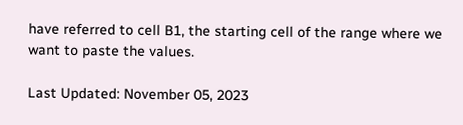have referred to cell B1, the starting cell of the range where we want to paste the values.

Last Updated: November 05, 2023